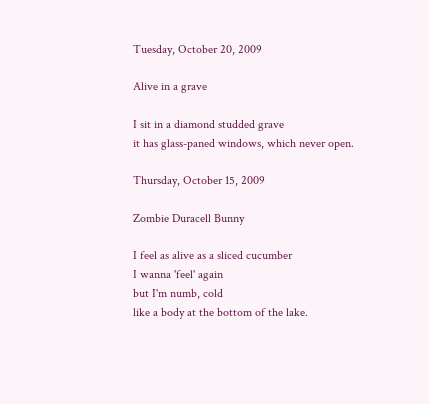Tuesday, October 20, 2009

Alive in a grave

I sit in a diamond studded grave
it has glass-paned windows, which never open.

Thursday, October 15, 2009

Zombie Duracell Bunny

I feel as alive as a sliced cucumber
I wanna 'feel' again
but I'm numb, cold
like a body at the bottom of the lake.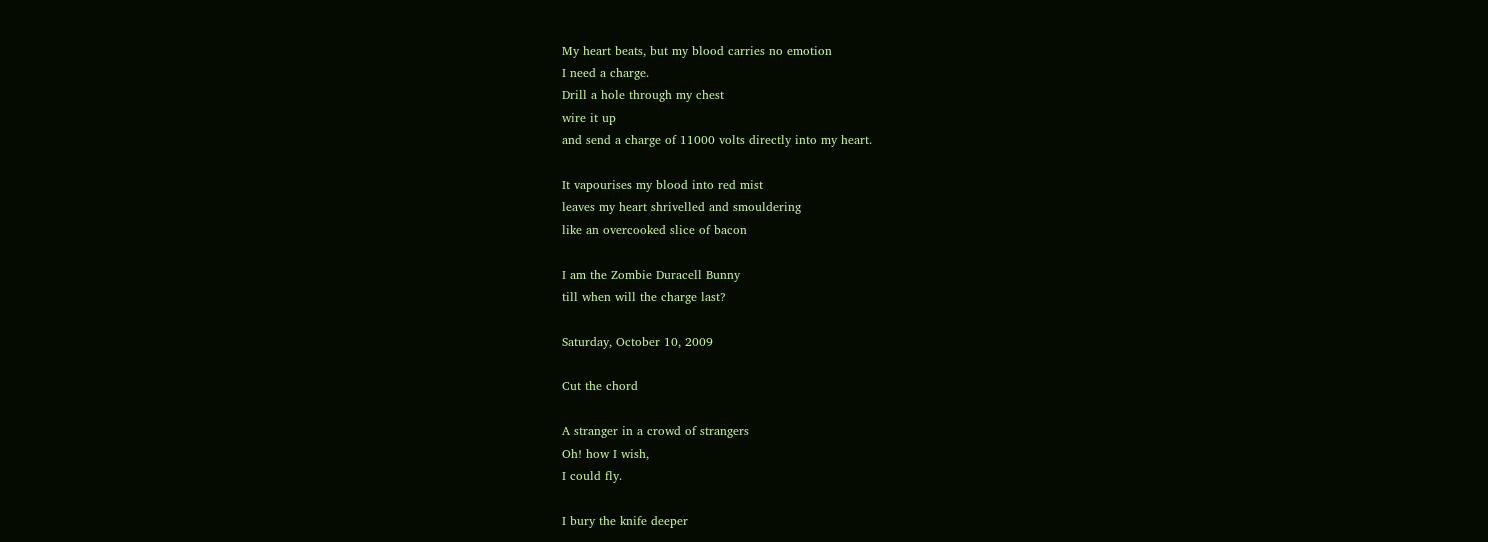My heart beats, but my blood carries no emotion
I need a charge.
Drill a hole through my chest
wire it up
and send a charge of 11000 volts directly into my heart.

It vapourises my blood into red mist
leaves my heart shrivelled and smouldering
like an overcooked slice of bacon

I am the Zombie Duracell Bunny
till when will the charge last?

Saturday, October 10, 2009

Cut the chord

A stranger in a crowd of strangers
Oh! how I wish,
I could fly.

I bury the knife deeper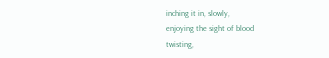inching it in, slowly,
enjoying the sight of blood
twisting,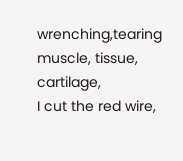wrenching,tearing
muscle, tissue, cartilage,
I cut the red wire,